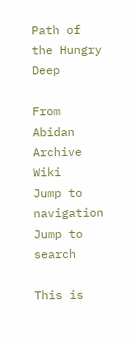Path of the Hungry Deep

From Abidan Archive Wiki
Jump to navigation Jump to search

This is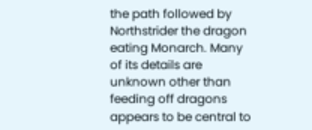the path followed by Northstrider the dragon eating Monarch. Many of its details are unknown other than feeding off dragons appears to be central to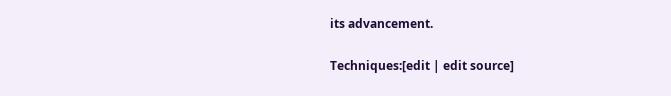its advancement.

Techniques:[edit | edit source]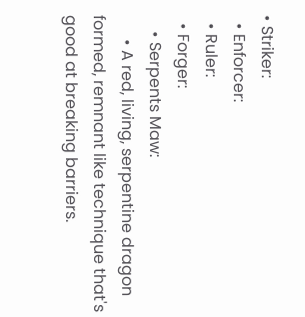• Striker:
  • Enforcer:
  • Ruler:
  • Forger:
    • Serpents Maw:
      • A red, living, serpentine dragon formed, remnant like technique that's good at breaking barriers.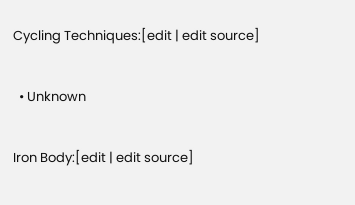Cycling Techniques:[edit | edit source]

  • Unknown

Iron Body:[edit | edit source]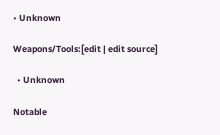• Unknown

Weapons/Tools:[edit | edit source]

  • Unknown

Notable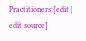Practitioners:[edit | edit source]